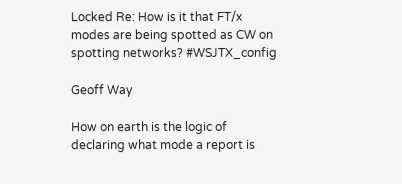Locked Re: How is it that FT/x modes are being spotted as CW on spotting networks? #WSJTX_config

Geoff Way

How on earth is the logic of declaring what mode a report is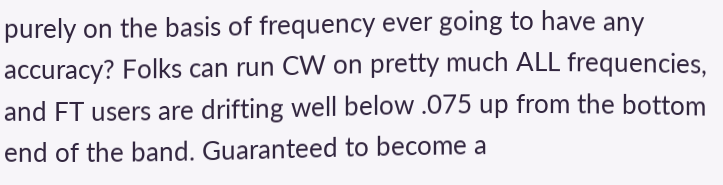purely on the basis of frequency ever going to have any accuracy? Folks can run CW on pretty much ALL frequencies, and FT users are drifting well below .075 up from the bottom end of the band. Guaranteed to become a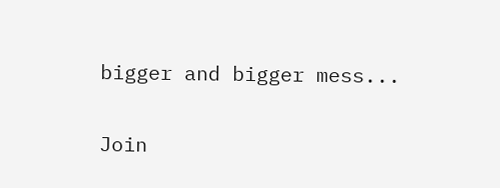bigger and bigger mess...

Join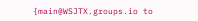{main@WSJTX.groups.io to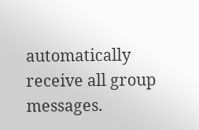automatically receive all group messages.